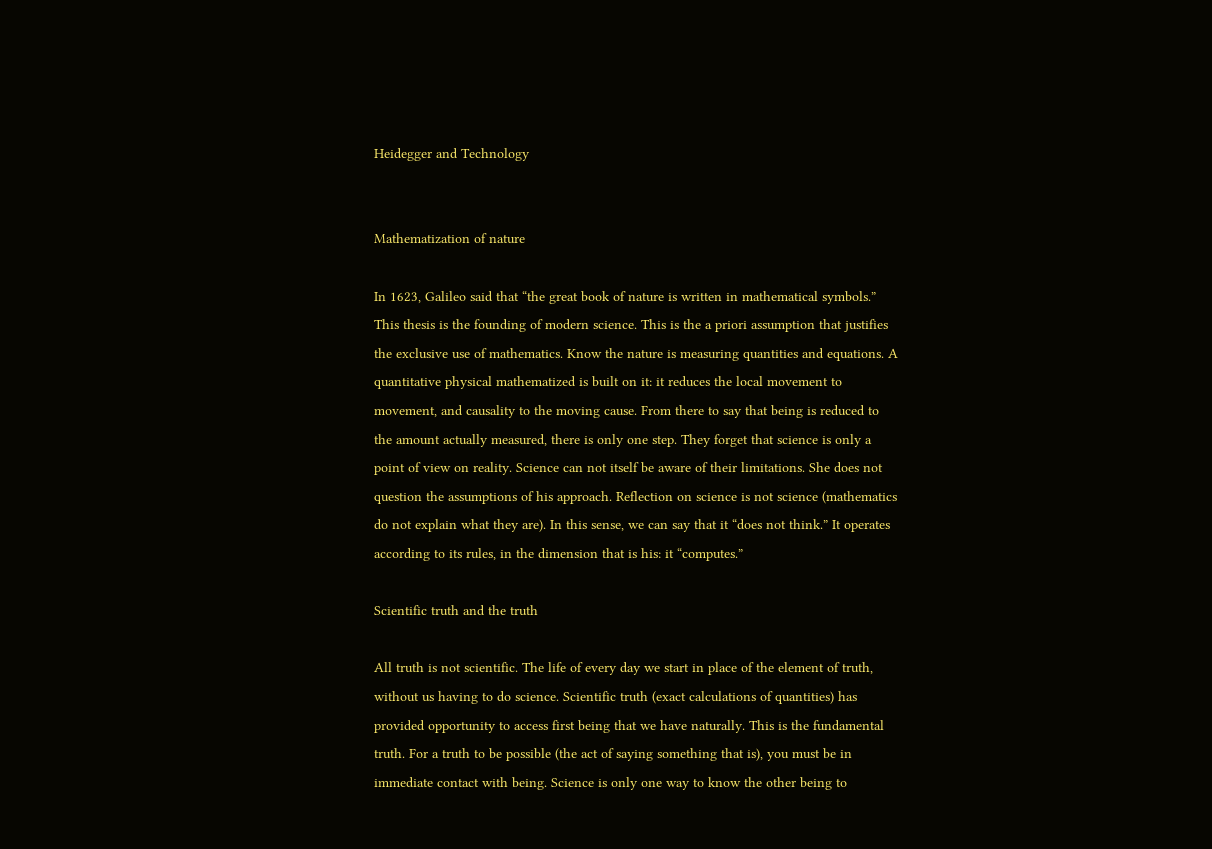Heidegger and Technology


Mathematization of nature

In 1623, Galileo said that “the great book of nature is written in mathematical symbols.” This thesis is the founding of modern science. This is the a priori assumption that justifies the exclusive use of mathematics. Know the nature is measuring quantities and equations. A quantitative physical mathematized is built on it: it reduces the local movement to movement, and causality to the moving cause. From there to say that being is reduced to the amount actually measured, there is only one step. They forget that science is only a point of view on reality. Science can not itself be aware of their limitations. She does not question the assumptions of his approach. Reflection on science is not science (mathematics do not explain what they are). In this sense, we can say that it “does not think.” It operates according to its rules, in the dimension that is his: it “computes.”

Scientific truth and the truth

All truth is not scientific. The life of every day we start in place of the element of truth, without us having to do science. Scientific truth (exact calculations of quantities) has provided opportunity to access first being that we have naturally. This is the fundamental truth. For a truth to be possible (the act of saying something that is), you must be in immediate contact with being. Science is only one way to know the other being to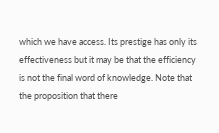which we have access. Its prestige has only its effectiveness but it may be that the efficiency is not the final word of knowledge. Note that the proposition that there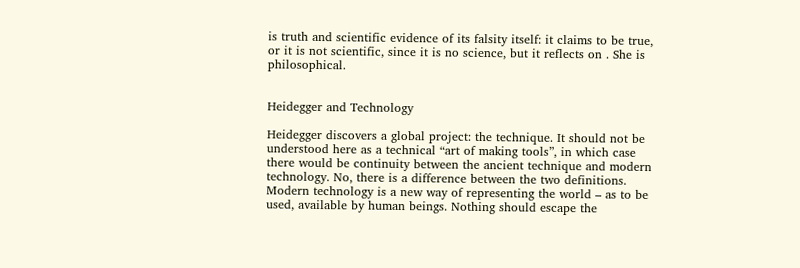is truth and scientific evidence of its falsity itself: it claims to be true, or it is not scientific, since it is no science, but it reflects on . She is philosophical.


Heidegger and Technology

Heidegger discovers a global project: the technique. It should not be understood here as a technical “art of making tools”, in which case there would be continuity between the ancient technique and modern technology. No, there is a difference between the two definitions. Modern technology is a new way of representing the world – as to be used, available by human beings. Nothing should escape the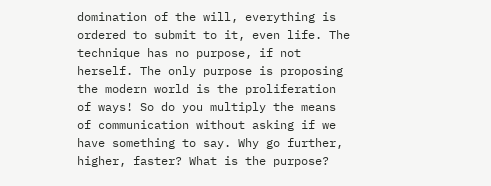domination of the will, everything is ordered to submit to it, even life. The technique has no purpose, if not herself. The only purpose is proposing the modern world is the proliferation of ways! So do you multiply the means of communication without asking if we have something to say. Why go further, higher, faster? What is the purpose?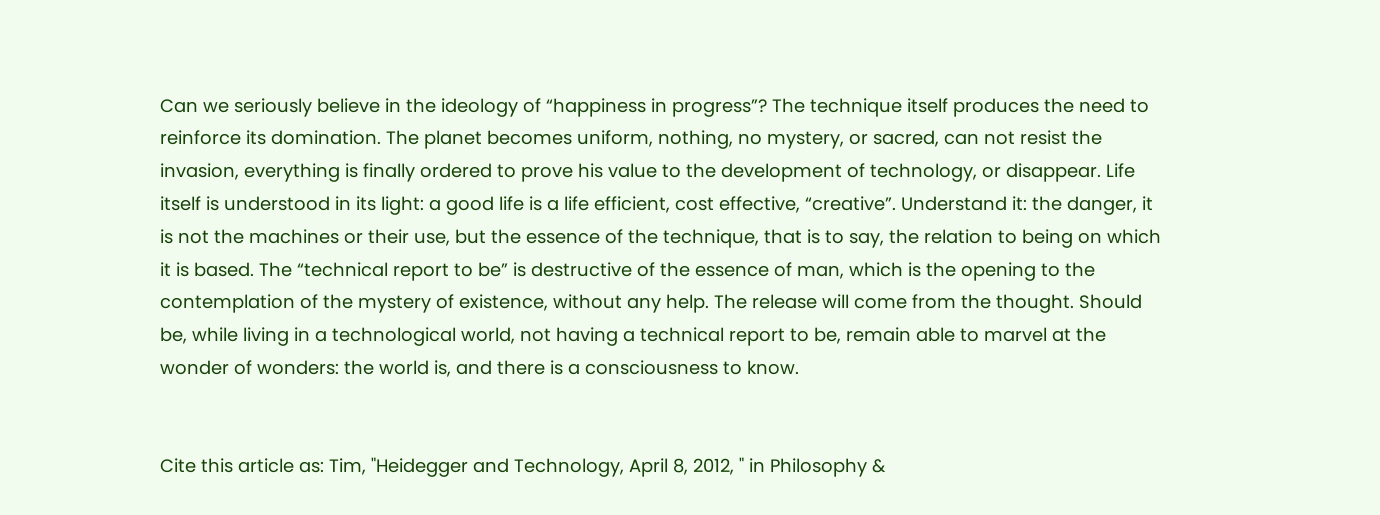Can we seriously believe in the ideology of “happiness in progress”? The technique itself produces the need to reinforce its domination. The planet becomes uniform, nothing, no mystery, or sacred, can not resist the invasion, everything is finally ordered to prove his value to the development of technology, or disappear. Life itself is understood in its light: a good life is a life efficient, cost effective, “creative”. Understand it: the danger, it is not the machines or their use, but the essence of the technique, that is to say, the relation to being on which it is based. The “technical report to be” is destructive of the essence of man, which is the opening to the contemplation of the mystery of existence, without any help. The release will come from the thought. Should be, while living in a technological world, not having a technical report to be, remain able to marvel at the wonder of wonders: the world is, and there is a consciousness to know.


Cite this article as: Tim, "Heidegger and Technology, April 8, 2012, " in Philosophy &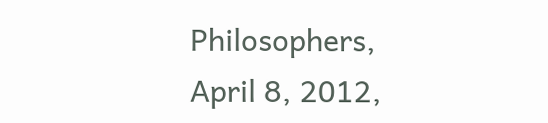Philosophers, April 8, 2012,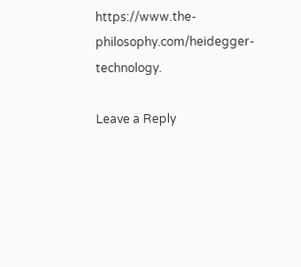https://www.the-philosophy.com/heidegger-technology.

Leave a Reply